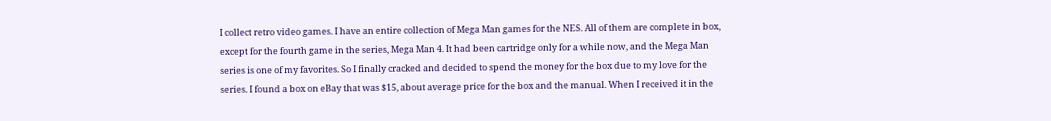I collect retro video games. I have an entire collection of Mega Man games for the NES. All of them are complete in box, except for the fourth game in the series, Mega Man 4. It had been cartridge only for a while now, and the Mega Man series is one of my favorites. So I finally cracked and decided to spend the money for the box due to my love for the series. I found a box on eBay that was $15, about average price for the box and the manual. When I received it in the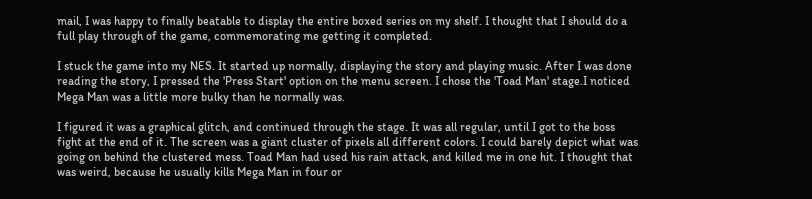mail, I was happy to finally beatable to display the entire boxed series on my shelf. I thought that I should do a full play through of the game, commemorating me getting it completed.

I stuck the game into my NES. It started up normally, displaying the story and playing music. After I was done reading the story, I pressed the 'Press Start' option on the menu screen. I chose the 'Toad Man' stage.I noticed Mega Man was a little more bulky than he normally was.

I figured it was a graphical glitch, and continued through the stage. It was all regular, until I got to the boss fight at the end of it. The screen was a giant cluster of pixels all different colors. I could barely depict what was going on behind the clustered mess. Toad Man had used his rain attack, and killed me in one hit. I thought that was weird, because he usually kills Mega Man in four or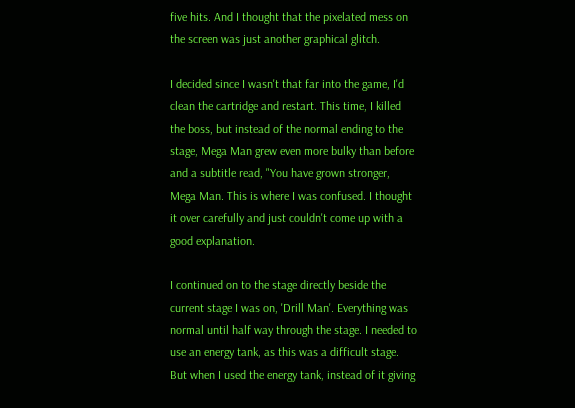five hits. And I thought that the pixelated mess on the screen was just another graphical glitch.

I decided since I wasn't that far into the game, I'd clean the cartridge and restart. This time, I killed the boss, but instead of the normal ending to the stage, Mega Man grew even more bulky than before and a subtitle read, "You have grown stronger, Mega Man. This is where I was confused. I thought it over carefully and just couldn't come up with a good explanation.

I continued on to the stage directly beside the current stage I was on, 'Drill Man'. Everything was normal until half way through the stage. I needed to use an energy tank, as this was a difficult stage. But when I used the energy tank, instead of it giving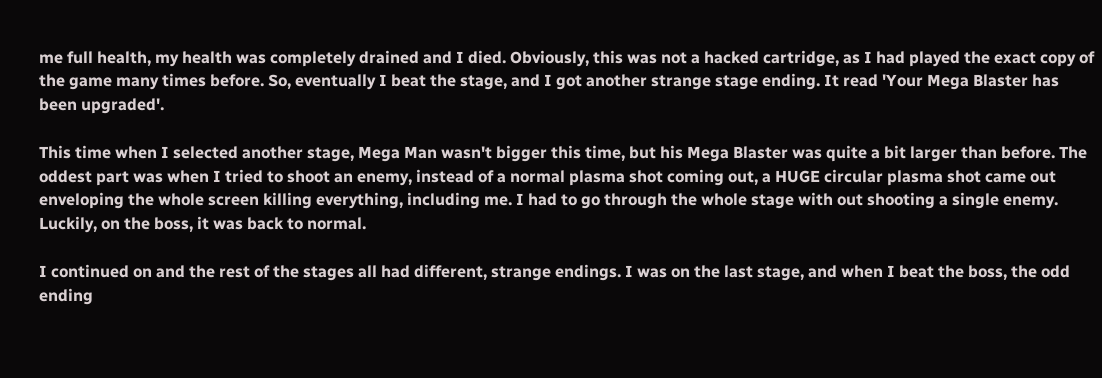me full health, my health was completely drained and I died. Obviously, this was not a hacked cartridge, as I had played the exact copy of the game many times before. So, eventually I beat the stage, and I got another strange stage ending. It read 'Your Mega Blaster has been upgraded'.

This time when I selected another stage, Mega Man wasn't bigger this time, but his Mega Blaster was quite a bit larger than before. The oddest part was when I tried to shoot an enemy, instead of a normal plasma shot coming out, a HUGE circular plasma shot came out enveloping the whole screen killing everything, including me. I had to go through the whole stage with out shooting a single enemy. Luckily, on the boss, it was back to normal.

I continued on and the rest of the stages all had different, strange endings. I was on the last stage, and when I beat the boss, the odd ending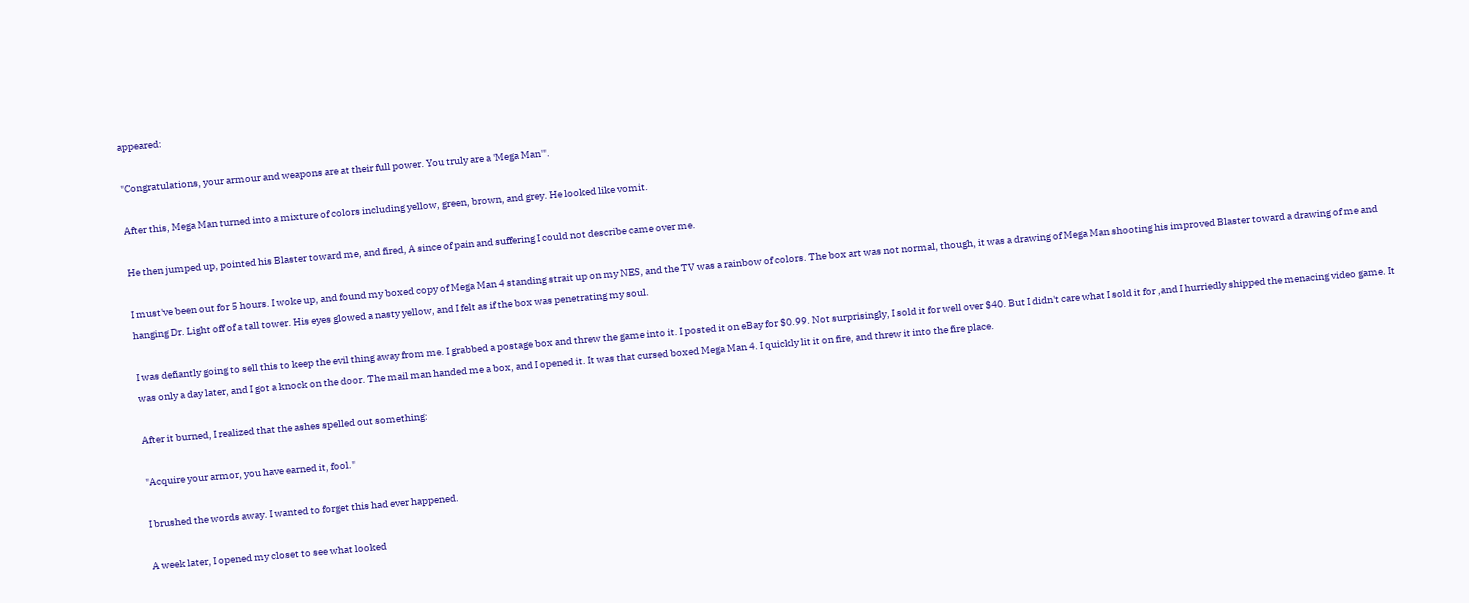appeared:

"Congratulations, your armour and weapons are at their full power. You truly are a 'Mega Man'".

After this, Mega Man turned into a mixture of colors including yellow, green, brown, and grey. He looked like vomit.

He then jumped up, pointed his Blaster toward me, and fired, A since of pain and suffering I could not describe came over me.

I must've been out for 5 hours. I woke up, and found my boxed copy of Mega Man 4 standing strait up on my NES, and the TV was a rainbow of colors. The box art was not normal, though, it was a drawing of Mega Man shooting his improved Blaster toward a drawing of me and hanging Dr. Light off of a tall tower. His eyes glowed a nasty yellow, and I felt as if the box was penetrating my soul.

I was defiantly going to sell this to keep the evil thing away from me. I grabbed a postage box and threw the game into it. I posted it on eBay for $0.99. Not surprisingly, I sold it for well over $40. But I didn't care what I sold it for ,and I hurriedly shipped the menacing video game. It was only a day later, and I got a knock on the door. The mail man handed me a box, and I opened it. It was that cursed boxed Mega Man 4. I quickly lit it on fire, and threw it into the fire place.

After it burned, I realized that the ashes spelled out something:

"Acquire your armor, you have earned it, fool."

I brushed the words away. I wanted to forget this had ever happened.

A week later, I opened my closet to see what looked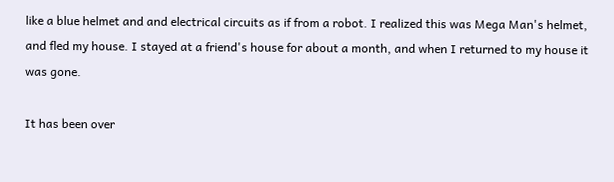like a blue helmet and and electrical circuits as if from a robot. I realized this was Mega Man's helmet, and fled my house. I stayed at a friend's house for about a month, and when I returned to my house it was gone.

It has been over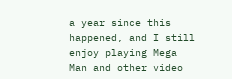a year since this happened, and I still enjoy playing Mega Man and other video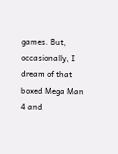games. But, occasionally, I dream of that boxed Mega Man 4 and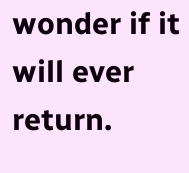wonder if it will ever return.